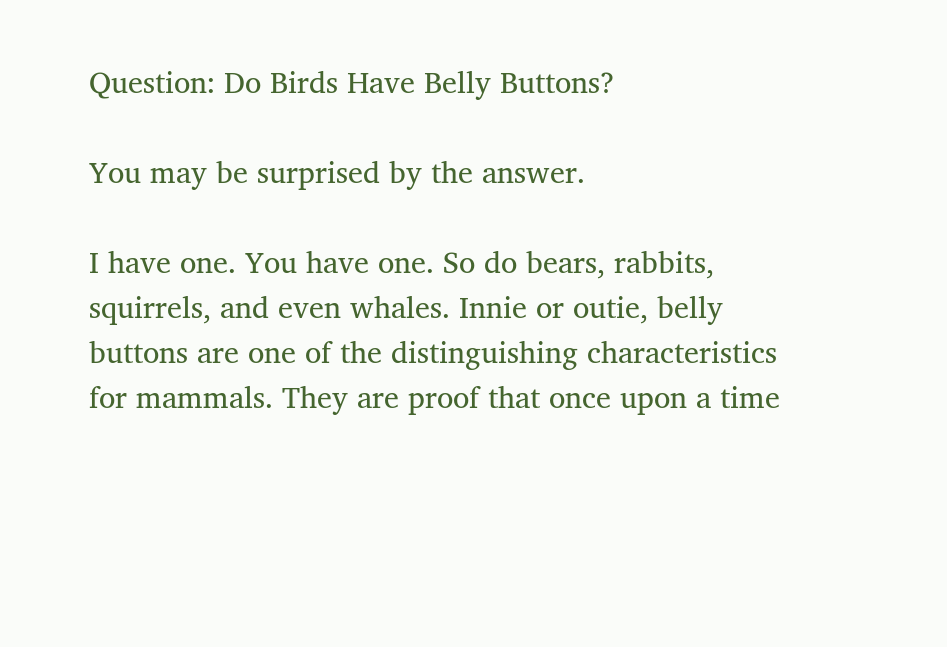Question: Do Birds Have Belly Buttons?

You may be surprised by the answer.

I have one. You have one. So do bears, rabbits, squirrels, and even whales. Innie or outie, belly buttons are one of the distinguishing characteristics for mammals. They are proof that once upon a time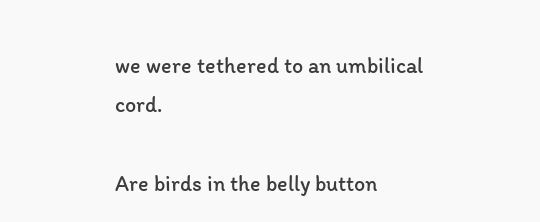we were tethered to an umbilical cord.

Are birds in the belly button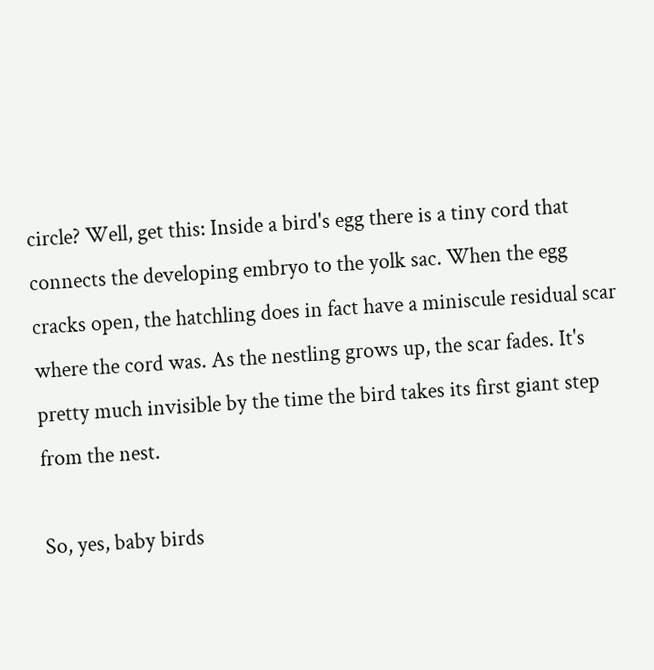circle? Well, get this: Inside a bird's egg there is a tiny cord that connects the developing embryo to the yolk sac. When the egg cracks open, the hatchling does in fact have a miniscule residual scar where the cord was. As the nestling grows up, the scar fades. It's pretty much invisible by the time the bird takes its first giant step from the nest.

So, yes, baby birds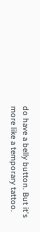do have a belly button. But it's more like a temporary tattoo.